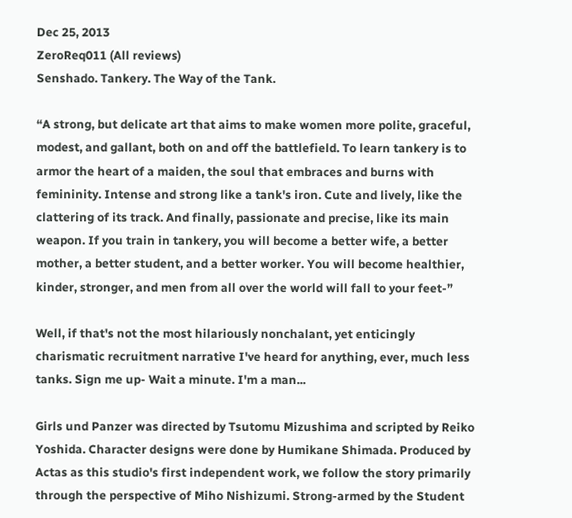Dec 25, 2013
ZeroReq011 (All reviews)
Senshado. Tankery. The Way of the Tank.

“A strong, but delicate art that aims to make women more polite, graceful, modest, and gallant, both on and off the battlefield. To learn tankery is to armor the heart of a maiden, the soul that embraces and burns with femininity. Intense and strong like a tank's iron. Cute and lively, like the clattering of its track. And finally, passionate and precise, like its main weapon. If you train in tankery, you will become a better wife, a better mother, a better student, and a better worker. You will become healthier, kinder, stronger, and men from all over the world will fall to your feet-”

Well, if that's not the most hilariously nonchalant, yet enticingly charismatic recruitment narrative I've heard for anything, ever, much less tanks. Sign me up- Wait a minute. I'm a man...

Girls und Panzer was directed by Tsutomu Mizushima and scripted by Reiko Yoshida. Character designs were done by Humikane Shimada. Produced by Actas as this studio's first independent work, we follow the story primarily through the perspective of Miho Nishizumi. Strong-armed by the Student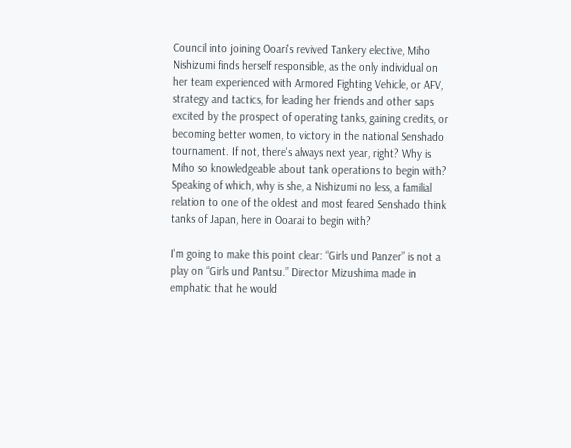Council into joining Ooari's revived Tankery elective, Miho Nishizumi finds herself responsible, as the only individual on her team experienced with Armored Fighting Vehicle, or AFV, strategy and tactics, for leading her friends and other saps excited by the prospect of operating tanks, gaining credits, or becoming better women, to victory in the national Senshado tournament. If not, there's always next year, right? Why is Miho so knowledgeable about tank operations to begin with? Speaking of which, why is she, a Nishizumi no less, a familial relation to one of the oldest and most feared Senshado think tanks of Japan, here in Ooarai to begin with?

I'm going to make this point clear: “Girls und Panzer” is not a play on “Girls und Pantsu.” Director Mizushima made in emphatic that he would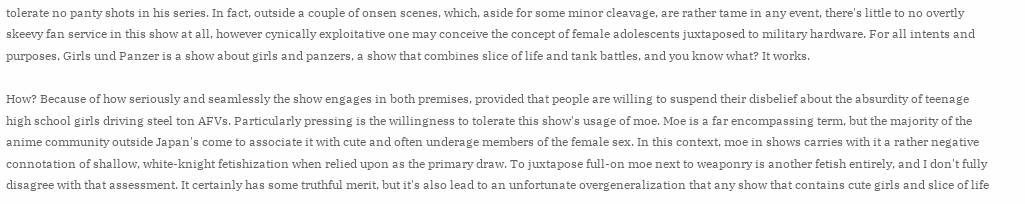tolerate no panty shots in his series. In fact, outside a couple of onsen scenes, which, aside for some minor cleavage, are rather tame in any event, there's little to no overtly skeevy fan service in this show at all, however cynically exploitative one may conceive the concept of female adolescents juxtaposed to military hardware. For all intents and purposes, Girls und Panzer is a show about girls and panzers, a show that combines slice of life and tank battles, and you know what? It works.

How? Because of how seriously and seamlessly the show engages in both premises, provided that people are willing to suspend their disbelief about the absurdity of teenage high school girls driving steel ton AFVs. Particularly pressing is the willingness to tolerate this show's usage of moe. Moe is a far encompassing term, but the majority of the anime community outside Japan's come to associate it with cute and often underage members of the female sex. In this context, moe in shows carries with it a rather negative connotation of shallow, white-knight fetishization when relied upon as the primary draw. To juxtapose full-on moe next to weaponry is another fetish entirely, and I don't fully disagree with that assessment. It certainly has some truthful merit, but it's also lead to an unfortunate overgeneralization that any show that contains cute girls and slice of life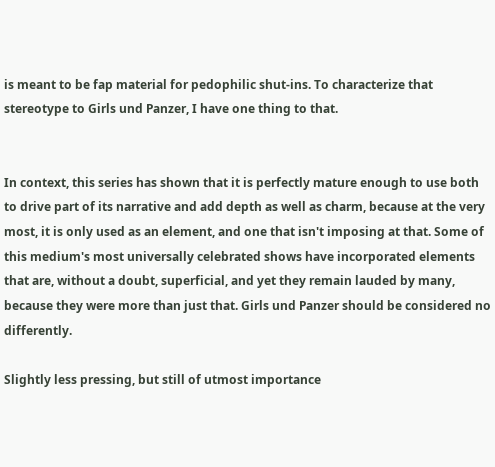is meant to be fap material for pedophilic shut-ins. To characterize that stereotype to Girls und Panzer, I have one thing to that.


In context, this series has shown that it is perfectly mature enough to use both to drive part of its narrative and add depth as well as charm, because at the very most, it is only used as an element, and one that isn't imposing at that. Some of this medium's most universally celebrated shows have incorporated elements that are, without a doubt, superficial, and yet they remain lauded by many, because they were more than just that. Girls und Panzer should be considered no differently.

Slightly less pressing, but still of utmost importance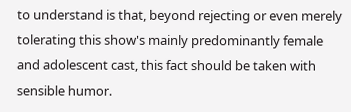to understand is that, beyond rejecting or even merely tolerating this show's mainly predominantly female and adolescent cast, this fact should be taken with sensible humor.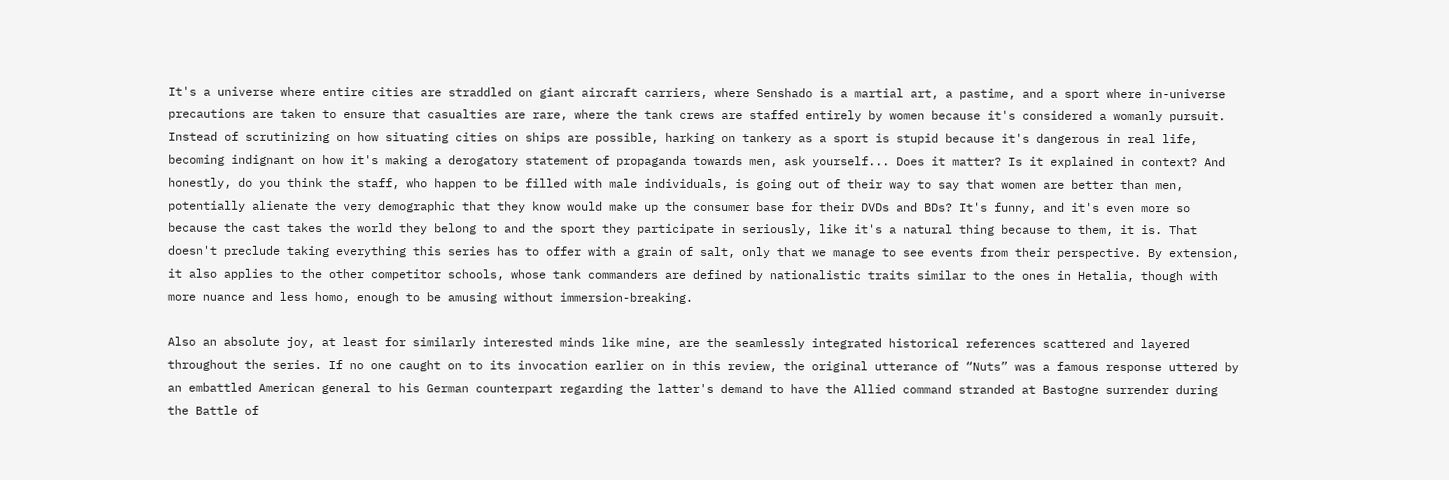It's a universe where entire cities are straddled on giant aircraft carriers, where Senshado is a martial art, a pastime, and a sport where in-universe precautions are taken to ensure that casualties are rare, where the tank crews are staffed entirely by women because it's considered a womanly pursuit. Instead of scrutinizing on how situating cities on ships are possible, harking on tankery as a sport is stupid because it's dangerous in real life, becoming indignant on how it's making a derogatory statement of propaganda towards men, ask yourself... Does it matter? Is it explained in context? And honestly, do you think the staff, who happen to be filled with male individuals, is going out of their way to say that women are better than men, potentially alienate the very demographic that they know would make up the consumer base for their DVDs and BDs? It's funny, and it's even more so because the cast takes the world they belong to and the sport they participate in seriously, like it's a natural thing because to them, it is. That doesn't preclude taking everything this series has to offer with a grain of salt, only that we manage to see events from their perspective. By extension, it also applies to the other competitor schools, whose tank commanders are defined by nationalistic traits similar to the ones in Hetalia, though with more nuance and less homo, enough to be amusing without immersion-breaking.

Also an absolute joy, at least for similarly interested minds like mine, are the seamlessly integrated historical references scattered and layered throughout the series. If no one caught on to its invocation earlier on in this review, the original utterance of “Nuts” was a famous response uttered by an embattled American general to his German counterpart regarding the latter's demand to have the Allied command stranded at Bastogne surrender during the Battle of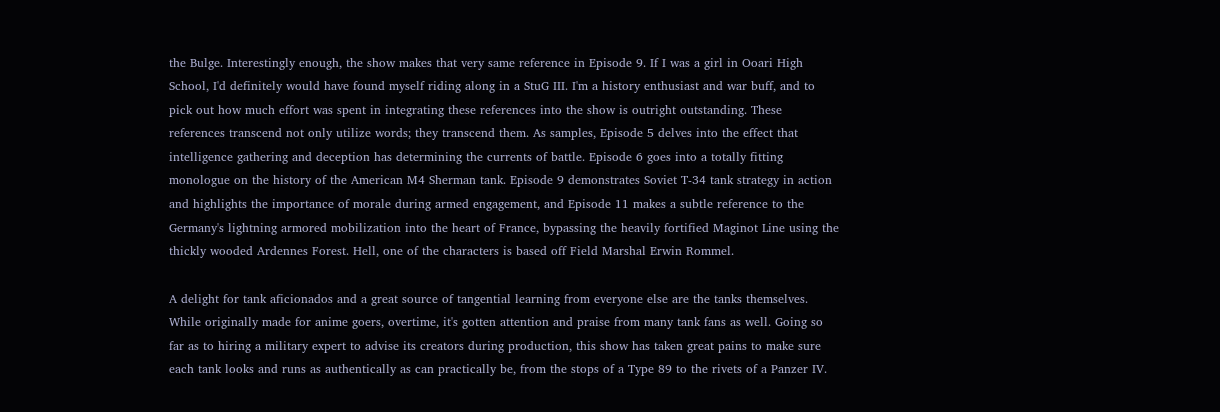the Bulge. Interestingly enough, the show makes that very same reference in Episode 9. If I was a girl in Ooari High School, I'd definitely would have found myself riding along in a StuG III. I'm a history enthusiast and war buff, and to pick out how much effort was spent in integrating these references into the show is outright outstanding. These references transcend not only utilize words; they transcend them. As samples, Episode 5 delves into the effect that intelligence gathering and deception has determining the currents of battle. Episode 6 goes into a totally fitting monologue on the history of the American M4 Sherman tank. Episode 9 demonstrates Soviet T-34 tank strategy in action and highlights the importance of morale during armed engagement, and Episode 11 makes a subtle reference to the Germany's lightning armored mobilization into the heart of France, bypassing the heavily fortified Maginot Line using the thickly wooded Ardennes Forest. Hell, one of the characters is based off Field Marshal Erwin Rommel.

A delight for tank aficionados and a great source of tangential learning from everyone else are the tanks themselves. While originally made for anime goers, overtime, it's gotten attention and praise from many tank fans as well. Going so far as to hiring a military expert to advise its creators during production, this show has taken great pains to make sure each tank looks and runs as authentically as can practically be, from the stops of a Type 89 to the rivets of a Panzer IV.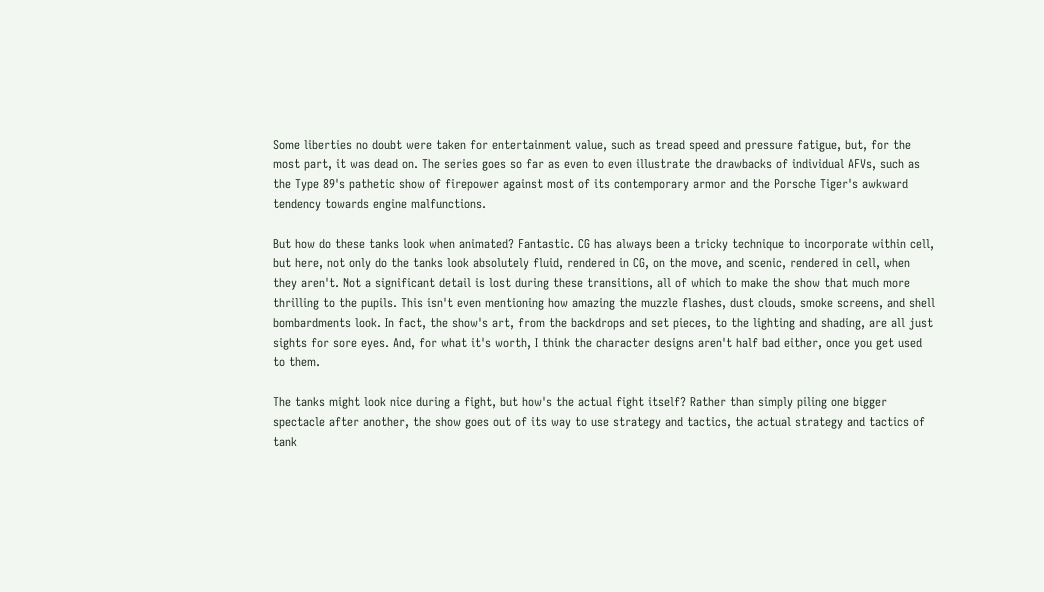Some liberties no doubt were taken for entertainment value, such as tread speed and pressure fatigue, but, for the most part, it was dead on. The series goes so far as even to even illustrate the drawbacks of individual AFVs, such as the Type 89's pathetic show of firepower against most of its contemporary armor and the Porsche Tiger's awkward tendency towards engine malfunctions.

But how do these tanks look when animated? Fantastic. CG has always been a tricky technique to incorporate within cell, but here, not only do the tanks look absolutely fluid, rendered in CG, on the move, and scenic, rendered in cell, when they aren't. Not a significant detail is lost during these transitions, all of which to make the show that much more thrilling to the pupils. This isn't even mentioning how amazing the muzzle flashes, dust clouds, smoke screens, and shell bombardments look. In fact, the show's art, from the backdrops and set pieces, to the lighting and shading, are all just sights for sore eyes. And, for what it's worth, I think the character designs aren't half bad either, once you get used to them.

The tanks might look nice during a fight, but how's the actual fight itself? Rather than simply piling one bigger spectacle after another, the show goes out of its way to use strategy and tactics, the actual strategy and tactics of tank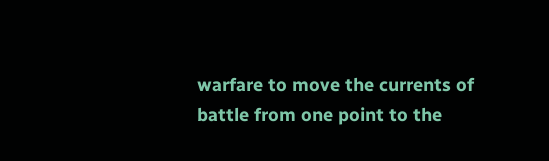warfare to move the currents of battle from one point to the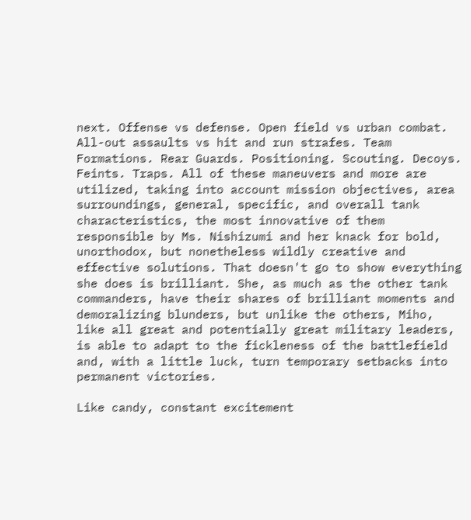next. Offense vs defense. Open field vs urban combat. All-out assaults vs hit and run strafes. Team Formations. Rear Guards. Positioning. Scouting. Decoys. Feints. Traps. All of these maneuvers and more are utilized, taking into account mission objectives, area surroundings, general, specific, and overall tank characteristics, the most innovative of them responsible by Ms. Nishizumi and her knack for bold, unorthodox, but nonetheless wildly creative and effective solutions. That doesn't go to show everything she does is brilliant. She, as much as the other tank commanders, have their shares of brilliant moments and demoralizing blunders, but unlike the others, Miho, like all great and potentially great military leaders, is able to adapt to the fickleness of the battlefield and, with a little luck, turn temporary setbacks into permanent victories.

Like candy, constant excitement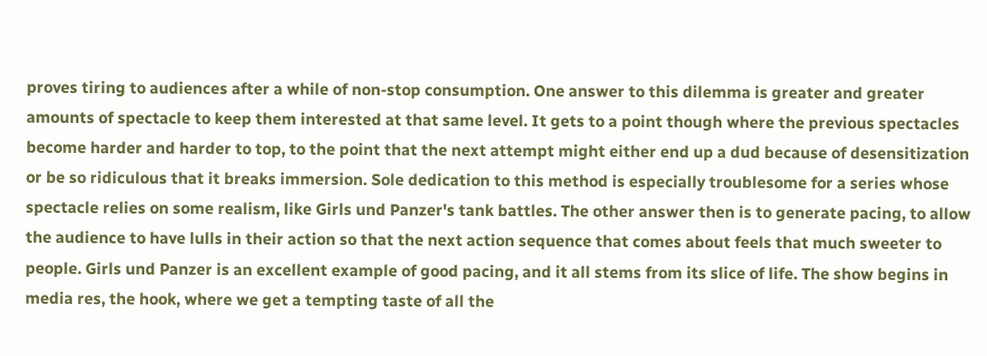proves tiring to audiences after a while of non-stop consumption. One answer to this dilemma is greater and greater amounts of spectacle to keep them interested at that same level. It gets to a point though where the previous spectacles become harder and harder to top, to the point that the next attempt might either end up a dud because of desensitization or be so ridiculous that it breaks immersion. Sole dedication to this method is especially troublesome for a series whose spectacle relies on some realism, like Girls und Panzer's tank battles. The other answer then is to generate pacing, to allow the audience to have lulls in their action so that the next action sequence that comes about feels that much sweeter to people. Girls und Panzer is an excellent example of good pacing, and it all stems from its slice of life. The show begins in media res, the hook, where we get a tempting taste of all the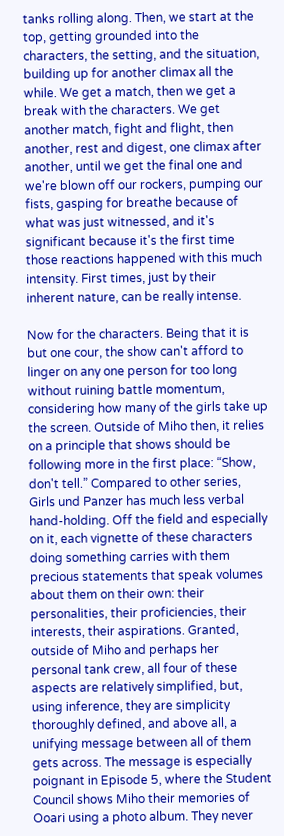tanks rolling along. Then, we start at the top, getting grounded into the characters, the setting, and the situation, building up for another climax all the while. We get a match, then we get a break with the characters. We get another match, fight and flight, then another, rest and digest, one climax after another, until we get the final one and we're blown off our rockers, pumping our fists, gasping for breathe because of what was just witnessed, and it's significant because it's the first time those reactions happened with this much intensity. First times, just by their inherent nature, can be really intense.

Now for the characters. Being that it is but one cour, the show can't afford to linger on any one person for too long without ruining battle momentum, considering how many of the girls take up the screen. Outside of Miho then, it relies on a principle that shows should be following more in the first place: “Show, don't tell.” Compared to other series, Girls und Panzer has much less verbal hand-holding. Off the field and especially on it, each vignette of these characters doing something carries with them precious statements that speak volumes about them on their own: their personalities, their proficiencies, their interests, their aspirations. Granted, outside of Miho and perhaps her personal tank crew, all four of these aspects are relatively simplified, but, using inference, they are simplicity thoroughly defined, and above all, a unifying message between all of them gets across. The message is especially poignant in Episode 5, where the Student Council shows Miho their memories of Ooari using a photo album. They never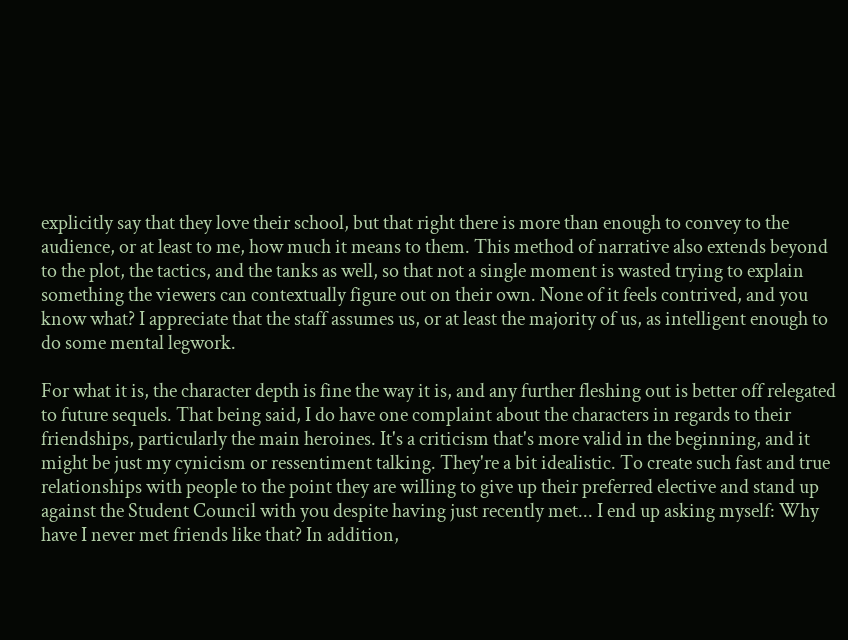explicitly say that they love their school, but that right there is more than enough to convey to the audience, or at least to me, how much it means to them. This method of narrative also extends beyond to the plot, the tactics, and the tanks as well, so that not a single moment is wasted trying to explain something the viewers can contextually figure out on their own. None of it feels contrived, and you know what? I appreciate that the staff assumes us, or at least the majority of us, as intelligent enough to do some mental legwork.

For what it is, the character depth is fine the way it is, and any further fleshing out is better off relegated to future sequels. That being said, I do have one complaint about the characters in regards to their friendships, particularly the main heroines. It's a criticism that's more valid in the beginning, and it might be just my cynicism or ressentiment talking. They're a bit idealistic. To create such fast and true relationships with people to the point they are willing to give up their preferred elective and stand up against the Student Council with you despite having just recently met... I end up asking myself: Why have I never met friends like that? In addition,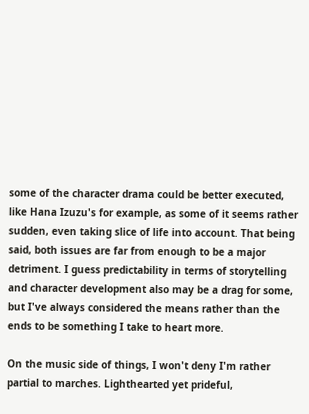some of the character drama could be better executed, like Hana Izuzu's for example, as some of it seems rather sudden, even taking slice of life into account. That being said, both issues are far from enough to be a major detriment. I guess predictability in terms of storytelling and character development also may be a drag for some, but I've always considered the means rather than the ends to be something I take to heart more.

On the music side of things, I won't deny I'm rather partial to marches. Lighthearted yet prideful,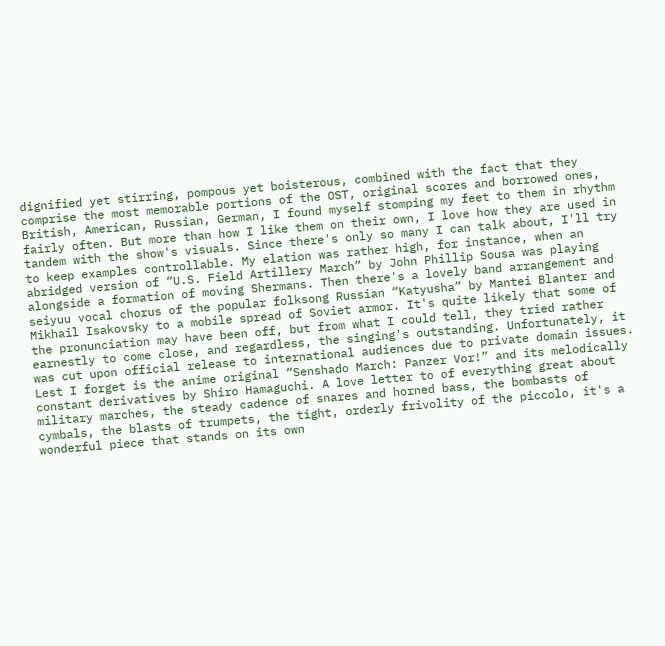dignified yet stirring, pompous yet boisterous, combined with the fact that they comprise the most memorable portions of the OST, original scores and borrowed ones, British, American, Russian, German, I found myself stomping my feet to them in rhythm fairly often. But more than how I like them on their own, I love how they are used in tandem with the show's visuals. Since there's only so many I can talk about, I'll try to keep examples controllable. My elation was rather high, for instance, when an abridged version of “U.S. Field Artillery March” by John Phillip Sousa was playing alongside a formation of moving Shermans. Then there's a lovely band arrangement and seiyuu vocal chorus of the popular folksong Russian “Katyusha” by Mantei Blanter and Mikhail Isakovsky to a mobile spread of Soviet armor. It's quite likely that some of the pronunciation may have been off, but from what I could tell, they tried rather earnestly to come close, and regardless, the singing's outstanding. Unfortunately, it was cut upon official release to international audiences due to private domain issues. Lest I forget is the anime original “Senshado March: Panzer Vor!” and its melodically constant derivatives by Shiro Hamaguchi. A love letter to of everything great about military marches, the steady cadence of snares and horned bass, the bombasts of cymbals, the blasts of trumpets, the tight, orderly frivolity of the piccolo, it's a wonderful piece that stands on its own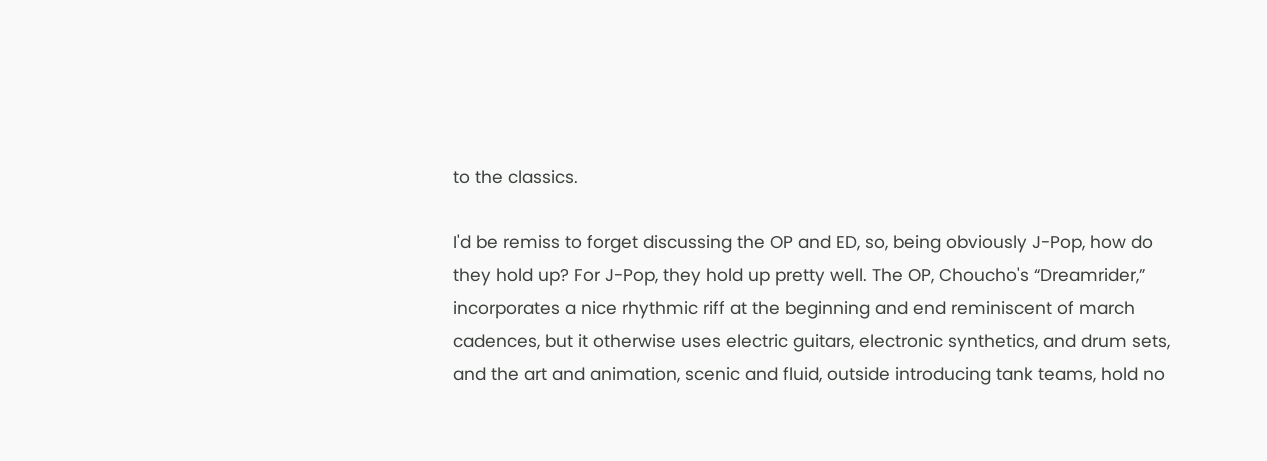to the classics.

I'd be remiss to forget discussing the OP and ED, so, being obviously J-Pop, how do they hold up? For J-Pop, they hold up pretty well. The OP, Choucho's “Dreamrider,” incorporates a nice rhythmic riff at the beginning and end reminiscent of march cadences, but it otherwise uses electric guitars, electronic synthetics, and drum sets, and the art and animation, scenic and fluid, outside introducing tank teams, hold no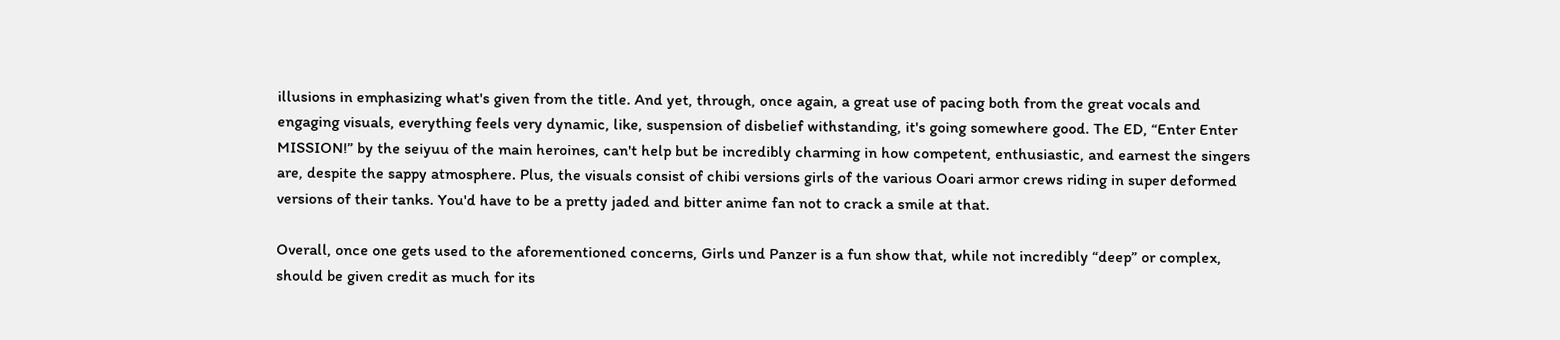illusions in emphasizing what's given from the title. And yet, through, once again, a great use of pacing both from the great vocals and engaging visuals, everything feels very dynamic, like, suspension of disbelief withstanding, it's going somewhere good. The ED, “Enter Enter MISSION!” by the seiyuu of the main heroines, can't help but be incredibly charming in how competent, enthusiastic, and earnest the singers are, despite the sappy atmosphere. Plus, the visuals consist of chibi versions girls of the various Ooari armor crews riding in super deformed versions of their tanks. You'd have to be a pretty jaded and bitter anime fan not to crack a smile at that.

Overall, once one gets used to the aforementioned concerns, Girls und Panzer is a fun show that, while not incredibly “deep” or complex, should be given credit as much for its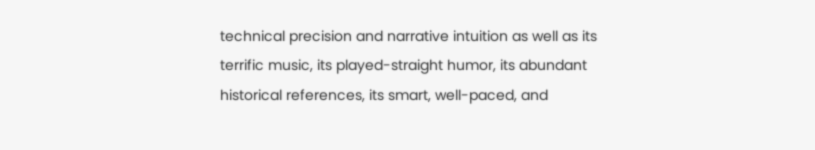technical precision and narrative intuition as well as its terrific music, its played-straight humor, its abundant historical references, its smart, well-paced, and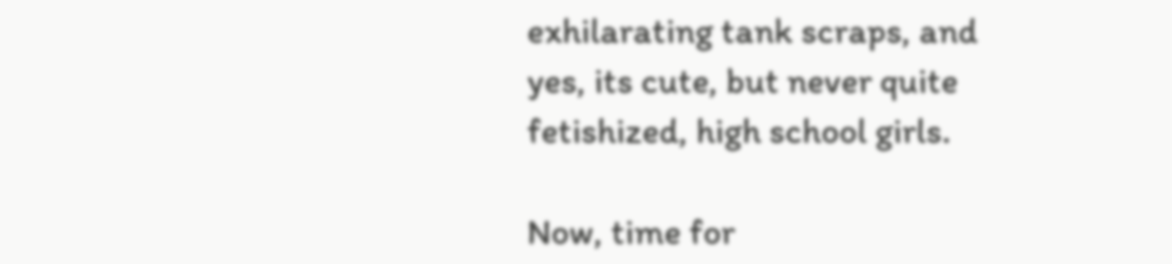exhilarating tank scraps, and yes, its cute, but never quite fetishized, high school girls.

Now, time for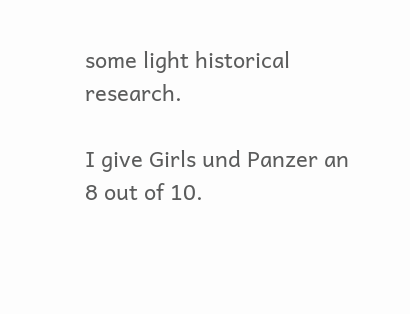some light historical research.

I give Girls und Panzer an 8 out of 10.